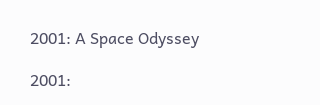2001: A Space Odyssey

2001: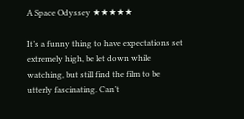A Space Odyssey ★★★★★

It’s a funny thing to have expectations set extremely high, be let down while watching, but still find the film to be utterly fascinating. Can’t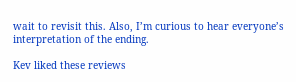wait to revisit this. Also, I’m curious to hear everyone’s interpretation of the ending.

Kev liked these reviews